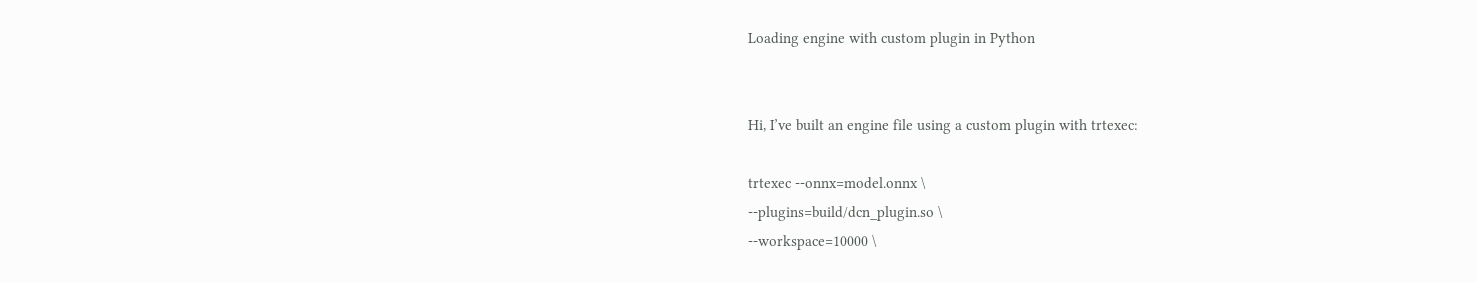Loading engine with custom plugin in Python


Hi, I’ve built an engine file using a custom plugin with trtexec:

trtexec --onnx=model.onnx \
--plugins=build/dcn_plugin.so \
--workspace=10000 \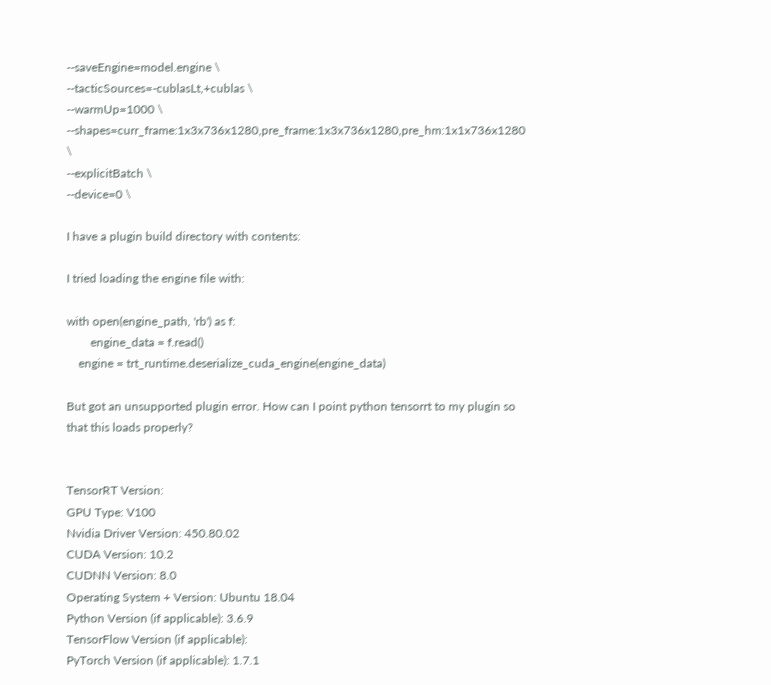--saveEngine=model.engine \
--tacticSources=-cublasLt,+cublas \
--warmUp=1000 \
--shapes=curr_frame:1x3x736x1280,pre_frame:1x3x736x1280,pre_hm:1x1x736x1280 \
--explicitBatch \
--device=0 \

I have a plugin build directory with contents:

I tried loading the engine file with:

with open(engine_path, 'rb') as f:
        engine_data = f.read()
    engine = trt_runtime.deserialize_cuda_engine(engine_data)

But got an unsupported plugin error. How can I point python tensorrt to my plugin so that this loads properly?


TensorRT Version:
GPU Type: V100
Nvidia Driver Version: 450.80.02
CUDA Version: 10.2
CUDNN Version: 8.0
Operating System + Version: Ubuntu 18.04
Python Version (if applicable): 3.6.9
TensorFlow Version (if applicable):
PyTorch Version (if applicable): 1.7.1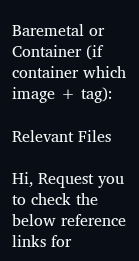Baremetal or Container (if container which image + tag):

Relevant Files

Hi, Request you to check the below reference links for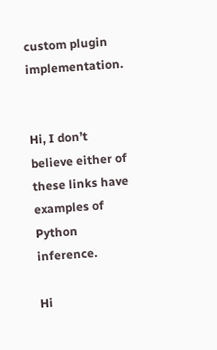custom plugin implementation.


Hi, I don’t believe either of these links have examples of Python inference.

Hi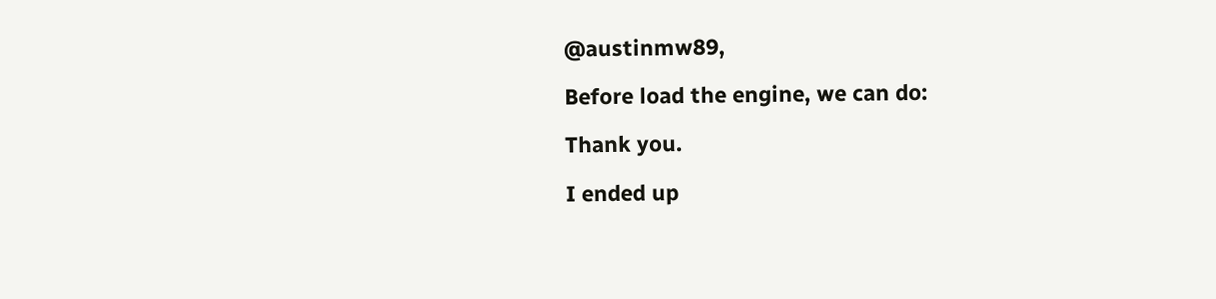@austinmw89,

Before load the engine, we can do:

Thank you.

I ended up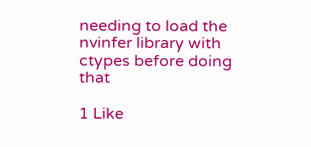needing to load the nvinfer library with ctypes before doing that

1 Like